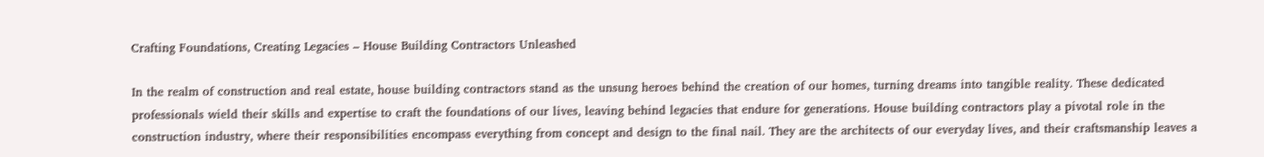Crafting Foundations, Creating Legacies – House Building Contractors Unleashed

In the realm of construction and real estate, house building contractors stand as the unsung heroes behind the creation of our homes, turning dreams into tangible reality. These dedicated professionals wield their skills and expertise to craft the foundations of our lives, leaving behind legacies that endure for generations. House building contractors play a pivotal role in the construction industry, where their responsibilities encompass everything from concept and design to the final nail. They are the architects of our everyday lives, and their craftsmanship leaves a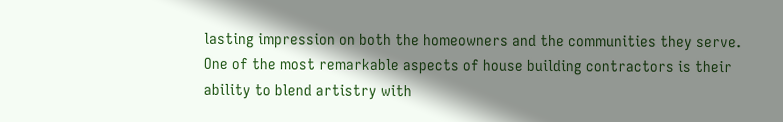lasting impression on both the homeowners and the communities they serve. One of the most remarkable aspects of house building contractors is their ability to blend artistry with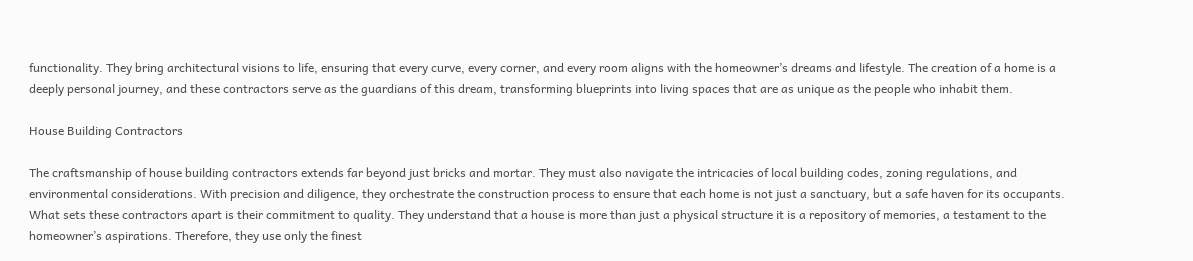functionality. They bring architectural visions to life, ensuring that every curve, every corner, and every room aligns with the homeowner’s dreams and lifestyle. The creation of a home is a deeply personal journey, and these contractors serve as the guardians of this dream, transforming blueprints into living spaces that are as unique as the people who inhabit them.

House Building Contractors

The craftsmanship of house building contractors extends far beyond just bricks and mortar. They must also navigate the intricacies of local building codes, zoning regulations, and environmental considerations. With precision and diligence, they orchestrate the construction process to ensure that each home is not just a sanctuary, but a safe haven for its occupants. What sets these contractors apart is their commitment to quality. They understand that a house is more than just a physical structure it is a repository of memories, a testament to the homeowner’s aspirations. Therefore, they use only the finest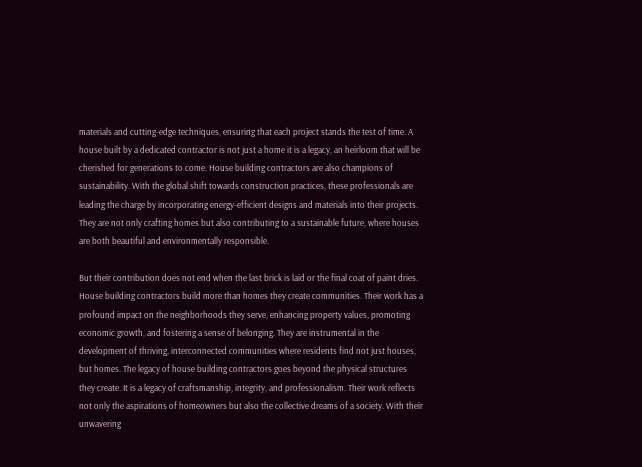materials and cutting-edge techniques, ensuring that each project stands the test of time. A house built by a dedicated contractor is not just a home it is a legacy, an heirloom that will be cherished for generations to come. House building contractors are also champions of sustainability. With the global shift towards construction practices, these professionals are leading the charge by incorporating energy-efficient designs and materials into their projects. They are not only crafting homes but also contributing to a sustainable future, where houses are both beautiful and environmentally responsible.

But their contribution does not end when the last brick is laid or the final coat of paint dries. House building contractors build more than homes they create communities. Their work has a profound impact on the neighborhoods they serve, enhancing property values, promoting economic growth, and fostering a sense of belonging. They are instrumental in the development of thriving, interconnected communities where residents find not just houses, but homes. The legacy of house building contractors goes beyond the physical structures they create. It is a legacy of craftsmanship, integrity, and professionalism. Their work reflects not only the aspirations of homeowners but also the collective dreams of a society. With their unwavering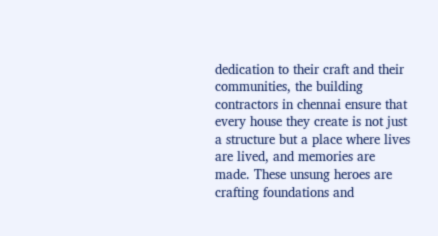dedication to their craft and their communities, the building contractors in chennai ensure that every house they create is not just a structure but a place where lives are lived, and memories are made. These unsung heroes are crafting foundations and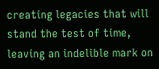creating legacies that will stand the test of time, leaving an indelible mark on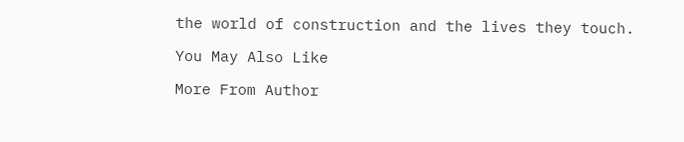the world of construction and the lives they touch.

You May Also Like

More From Author